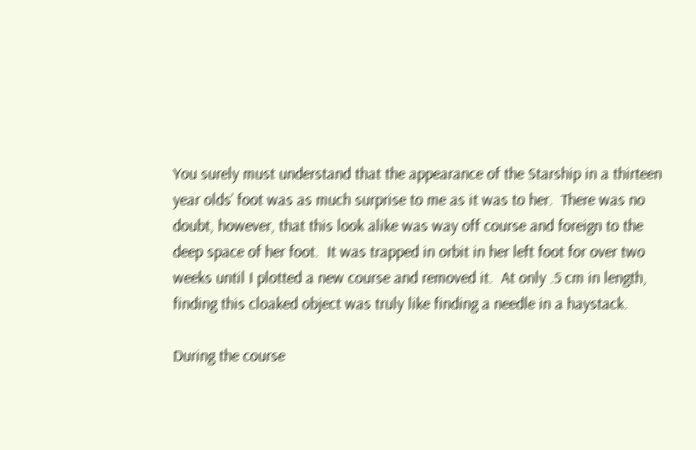You surely must understand that the appearance of the Starship in a thirteen year olds’ foot was as much surprise to me as it was to her.  There was no doubt, however, that this look alike was way off course and foreign to the deep space of her foot.  It was trapped in orbit in her left foot for over two weeks until I plotted a new course and removed it.  At only .5 cm in length, finding this cloaked object was truly like finding a needle in a haystack.

During the course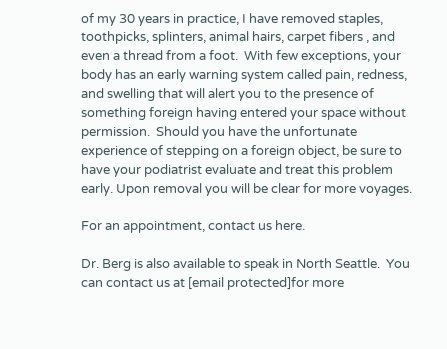of my 30 years in practice, I have removed staples, toothpicks, splinters, animal hairs, carpet fibers , and even a thread from a foot.  With few exceptions, your body has an early warning system called pain, redness, and swelling that will alert you to the presence of something foreign having entered your space without permission.  Should you have the unfortunate experience of stepping on a foreign object, be sure to have your podiatrist evaluate and treat this problem early. Upon removal you will be clear for more voyages.

For an appointment, contact us here.

Dr. Berg is also available to speak in North Seattle.  You can contact us at [email protected]for more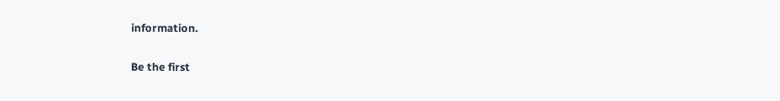information.

Be the first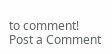to comment!
Post a Comment